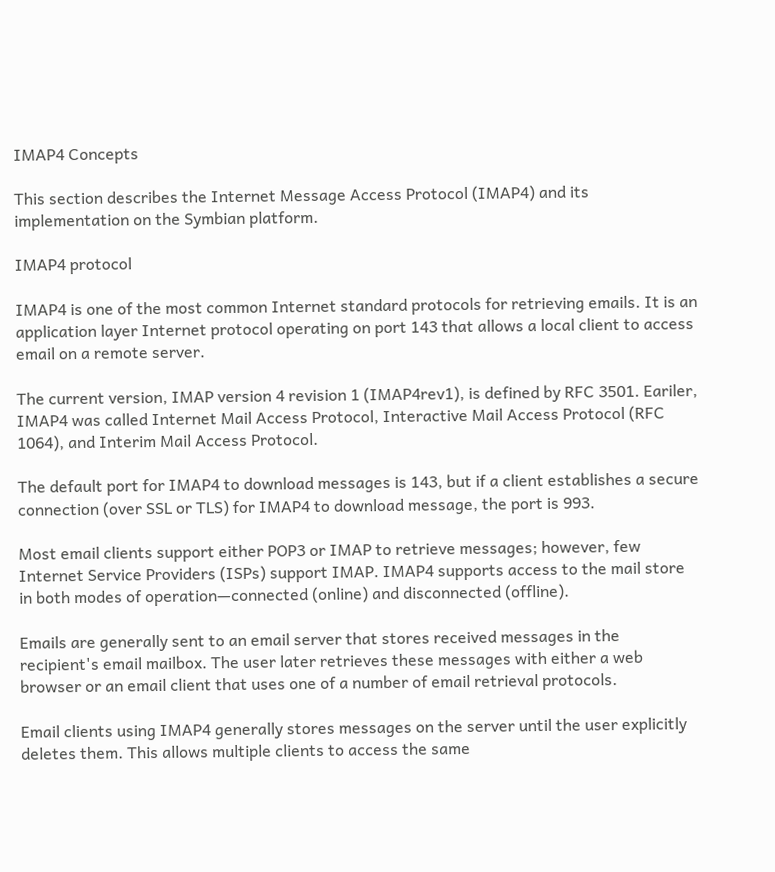IMAP4 Concepts

This section describes the Internet Message Access Protocol (IMAP4) and its implementation on the Symbian platform.

IMAP4 protocol

IMAP4 is one of the most common Internet standard protocols for retrieving emails. It is an application layer Internet protocol operating on port 143 that allows a local client to access email on a remote server.

The current version, IMAP version 4 revision 1 (IMAP4rev1), is defined by RFC 3501. Eariler, IMAP4 was called Internet Mail Access Protocol, Interactive Mail Access Protocol (RFC 1064), and Interim Mail Access Protocol.

The default port for IMAP4 to download messages is 143, but if a client establishes a secure connection (over SSL or TLS) for IMAP4 to download message, the port is 993.

Most email clients support either POP3 or IMAP to retrieve messages; however, few Internet Service Providers (ISPs) support IMAP. IMAP4 supports access to the mail store in both modes of operation—connected (online) and disconnected (offline).

Emails are generally sent to an email server that stores received messages in the recipient's email mailbox. The user later retrieves these messages with either a web browser or an email client that uses one of a number of email retrieval protocols.

Email clients using IMAP4 generally stores messages on the server until the user explicitly deletes them. This allows multiple clients to access the same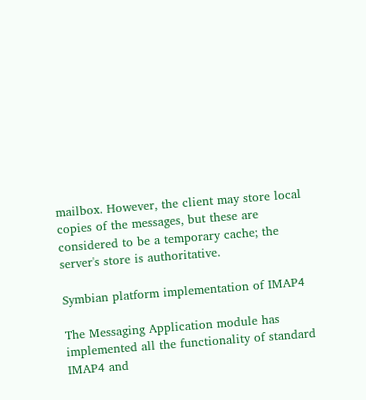mailbox. However, the client may store local copies of the messages, but these are considered to be a temporary cache; the server's store is authoritative.

Symbian platform implementation of IMAP4

The Messaging Application module has implemented all the functionality of standard IMAP4 and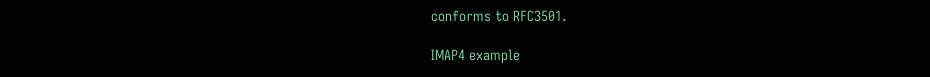conforms to RFC3501.

IMAP4 example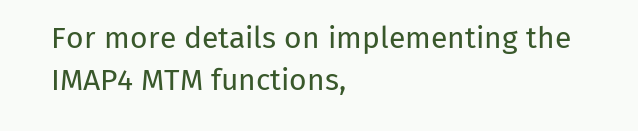For more details on implementing the IMAP4 MTM functions,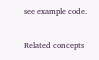see example code.

Related concepts